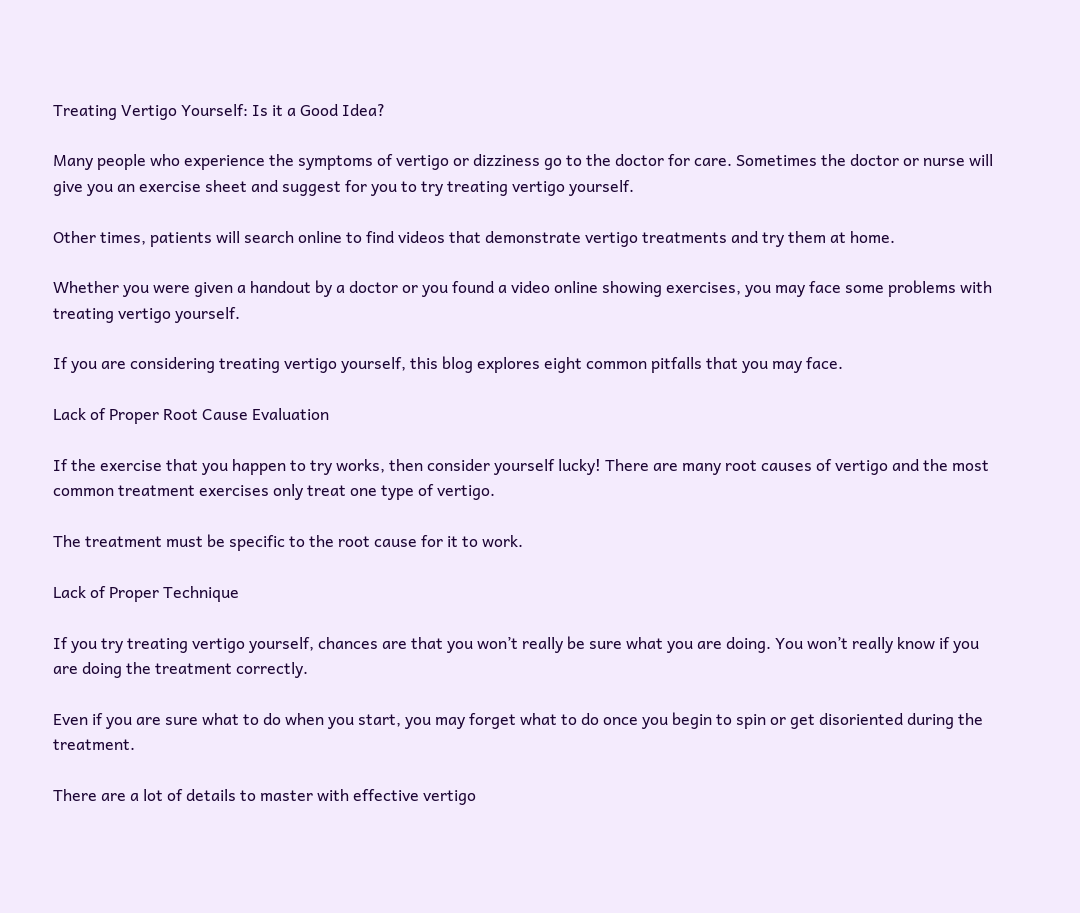Treating Vertigo Yourself: Is it a Good Idea?

Many people who experience the symptoms of vertigo or dizziness go to the doctor for care. Sometimes the doctor or nurse will give you an exercise sheet and suggest for you to try treating vertigo yourself.

Other times, patients will search online to find videos that demonstrate vertigo treatments and try them at home.

Whether you were given a handout by a doctor or you found a video online showing exercises, you may face some problems with treating vertigo yourself.

If you are considering treating vertigo yourself, this blog explores eight common pitfalls that you may face.

Lack of Proper Root Cause Evaluation

If the exercise that you happen to try works, then consider yourself lucky! There are many root causes of vertigo and the most common treatment exercises only treat one type of vertigo.

The treatment must be specific to the root cause for it to work.

Lack of Proper Technique

If you try treating vertigo yourself, chances are that you won’t really be sure what you are doing. You won’t really know if you are doing the treatment correctly.

Even if you are sure what to do when you start, you may forget what to do once you begin to spin or get disoriented during the treatment.

There are a lot of details to master with effective vertigo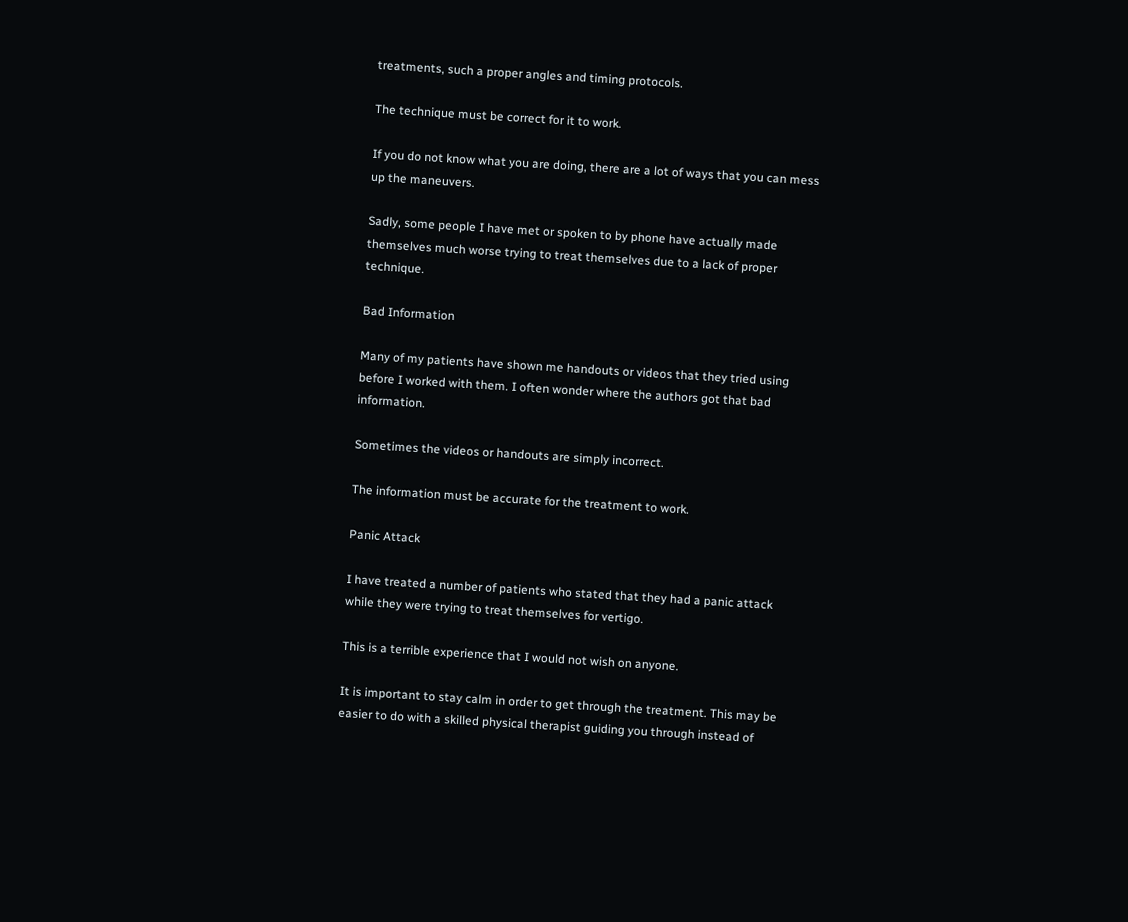treatments, such a proper angles and timing protocols.

The technique must be correct for it to work.

If you do not know what you are doing, there are a lot of ways that you can mess up the maneuvers.

Sadly, some people I have met or spoken to by phone have actually made themselves much worse trying to treat themselves due to a lack of proper technique.

Bad Information

Many of my patients have shown me handouts or videos that they tried using before I worked with them. I often wonder where the authors got that bad information.

Sometimes the videos or handouts are simply incorrect.

The information must be accurate for the treatment to work.

Panic Attack

I have treated a number of patients who stated that they had a panic attack while they were trying to treat themselves for vertigo.

This is a terrible experience that I would not wish on anyone.

It is important to stay calm in order to get through the treatment. This may be easier to do with a skilled physical therapist guiding you through instead of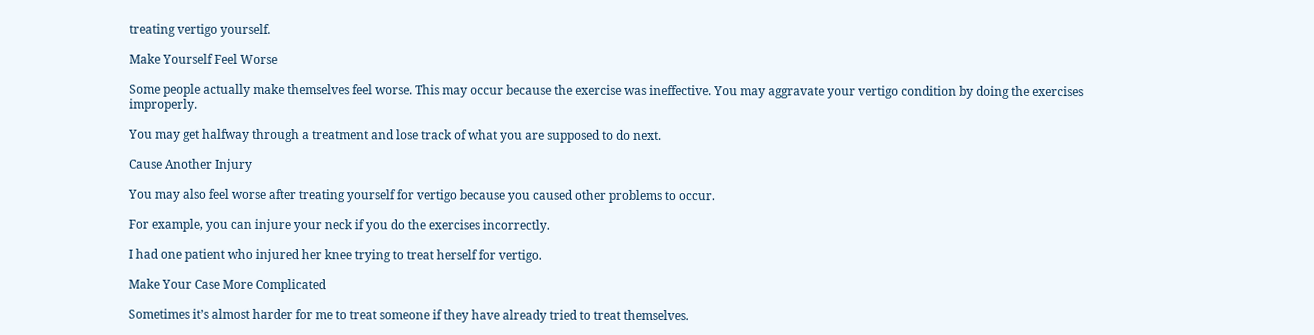treating vertigo yourself.

Make Yourself Feel Worse

Some people actually make themselves feel worse. This may occur because the exercise was ineffective. You may aggravate your vertigo condition by doing the exercises improperly.

You may get halfway through a treatment and lose track of what you are supposed to do next.

Cause Another Injury

You may also feel worse after treating yourself for vertigo because you caused other problems to occur.

For example, you can injure your neck if you do the exercises incorrectly.

I had one patient who injured her knee trying to treat herself for vertigo.

Make Your Case More Complicated

Sometimes it’s almost harder for me to treat someone if they have already tried to treat themselves.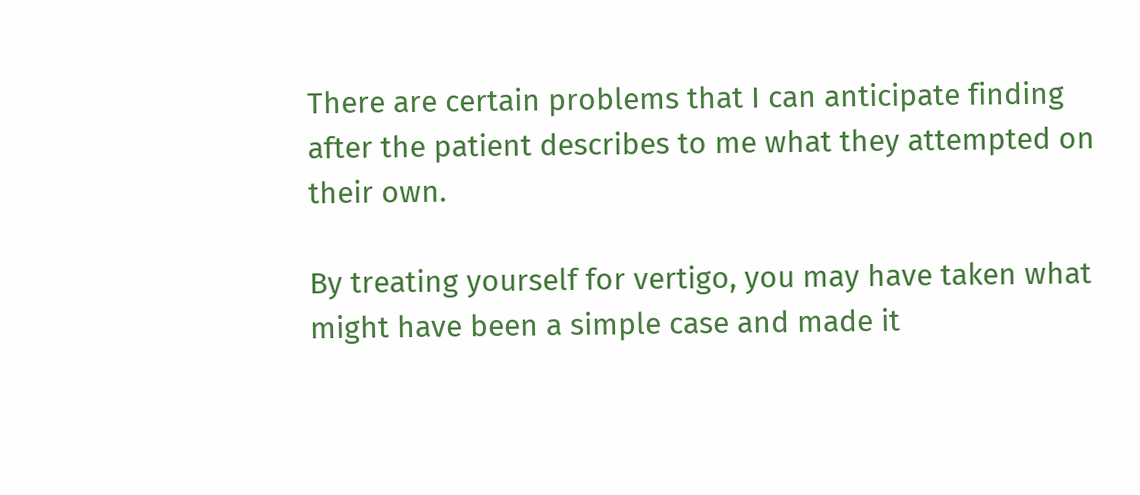There are certain problems that I can anticipate finding after the patient describes to me what they attempted on their own.

By treating yourself for vertigo, you may have taken what might have been a simple case and made it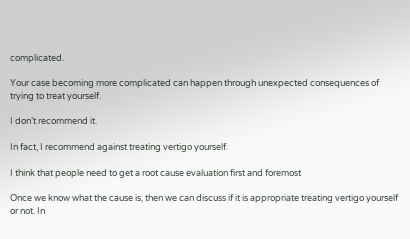complicated.

Your case becoming more complicated can happen through unexpected consequences of trying to treat yourself.

I don’t recommend it.

In fact, I recommend against treating vertigo yourself.

I think that people need to get a root cause evaluation first and foremost

Once we know what the cause is, then we can discuss if it is appropriate treating vertigo yourself or not. In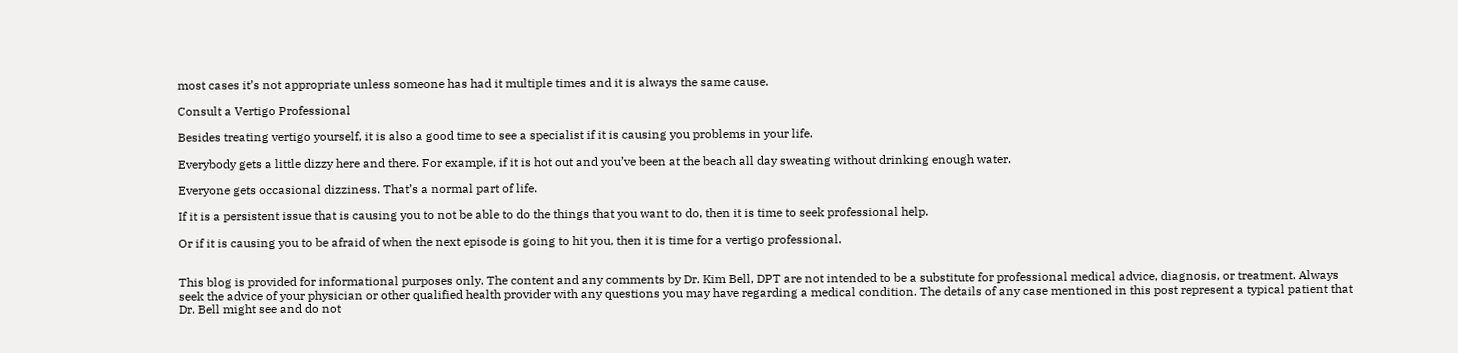most cases it’s not appropriate unless someone has had it multiple times and it is always the same cause.

Consult a Vertigo Professional

Besides treating vertigo yourself, it is also a good time to see a specialist if it is causing you problems in your life.

Everybody gets a little dizzy here and there. For example, if it is hot out and you’ve been at the beach all day sweating without drinking enough water.

Everyone gets occasional dizziness. That’s a normal part of life.

If it is a persistent issue that is causing you to not be able to do the things that you want to do, then it is time to seek professional help.

Or if it is causing you to be afraid of when the next episode is going to hit you, then it is time for a vertigo professional.


This blog is provided for informational purposes only. The content and any comments by Dr. Kim Bell, DPT are not intended to be a substitute for professional medical advice, diagnosis, or treatment. Always seek the advice of your physician or other qualified health provider with any questions you may have regarding a medical condition. The details of any case mentioned in this post represent a typical patient that Dr. Bell might see and do not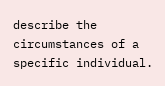describe the circumstances of a specific individual.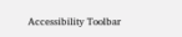Accessibility Toolbar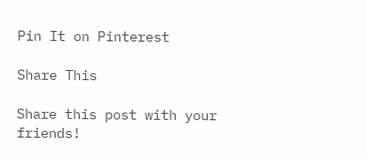Pin It on Pinterest

Share This

Share this post with your friends!